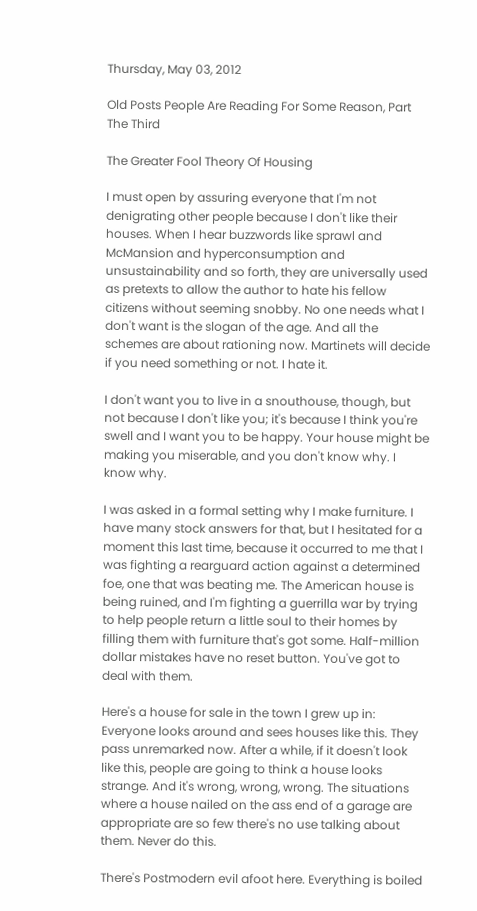Thursday, May 03, 2012

Old Posts People Are Reading For Some Reason, Part The Third

The Greater Fool Theory Of Housing

I must open by assuring everyone that I'm not denigrating other people because I don't like their houses. When I hear buzzwords like sprawl and McMansion and hyperconsumption and unsustainability and so forth, they are universally used as pretexts to allow the author to hate his fellow citizens without seeming snobby. No one needs what I don't want is the slogan of the age. And all the schemes are about rationing now. Martinets will decide if you need something or not. I hate it.

I don't want you to live in a snouthouse, though, but not because I don't like you; it's because I think you're swell and I want you to be happy. Your house might be making you miserable, and you don't know why. I know why.

I was asked in a formal setting why I make furniture. I have many stock answers for that, but I hesitated for a moment this last time, because it occurred to me that I was fighting a rearguard action against a determined foe, one that was beating me. The American house is being ruined, and I'm fighting a guerrilla war by trying to help people return a little soul to their homes by filling them with furniture that's got some. Half-million dollar mistakes have no reset button. You've got to deal with them.

Here's a house for sale in the town I grew up in:
Everyone looks around and sees houses like this. They pass unremarked now. After a while, if it doesn't look like this, people are going to think a house looks strange. And it's wrong, wrong, wrong. The situations where a house nailed on the ass end of a garage are appropriate are so few there's no use talking about them. Never do this.

There's Postmodern evil afoot here. Everything is boiled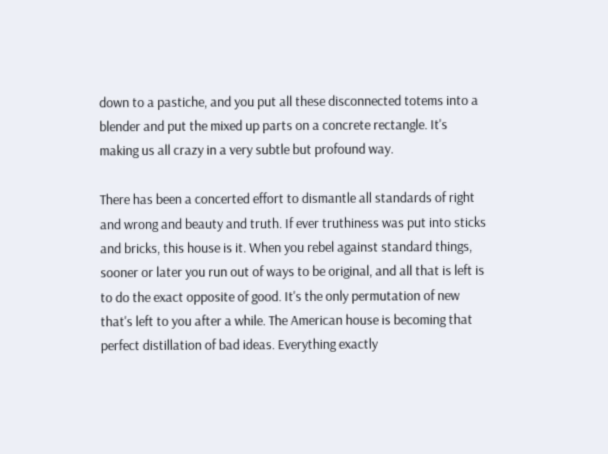down to a pastiche, and you put all these disconnected totems into a blender and put the mixed up parts on a concrete rectangle. It's making us all crazy in a very subtle but profound way.

There has been a concerted effort to dismantle all standards of right and wrong and beauty and truth. If ever truthiness was put into sticks and bricks, this house is it. When you rebel against standard things, sooner or later you run out of ways to be original, and all that is left is to do the exact opposite of good. It's the only permutation of new that's left to you after a while. The American house is becoming that perfect distillation of bad ideas. Everything exactly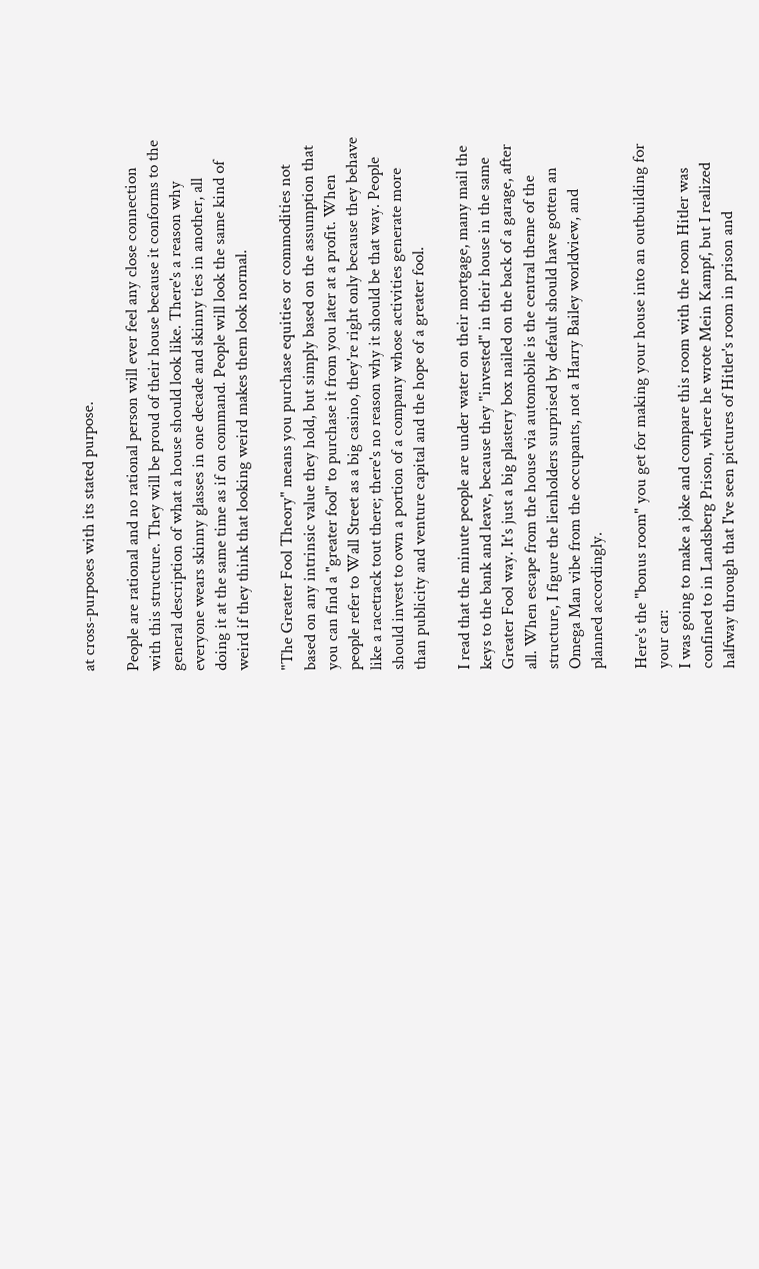at cross-purposes with its stated purpose.

People are rational and no rational person will ever feel any close connection with this structure. They will be proud of their house because it conforms to the general description of what a house should look like. There's a reason why everyone wears skinny glasses in one decade and skinny ties in another, all doing it at the same time as if on command. People will look the same kind of weird if they think that looking weird makes them look normal.

"The Greater Fool Theory" means you purchase equities or commodities not based on any intrinsic value they hold, but simply based on the assumption that you can find a "greater fool" to purchase it from you later at a profit. When people refer to Wall Street as a big casino, they're right only because they behave like a racetrack tout there; there's no reason why it should be that way. People should invest to own a portion of a company whose activities generate more than publicity and venture capital and the hope of a greater fool.

I read that the minute people are under water on their mortgage, many mail the keys to the bank and leave, because they "invested" in their house in the same Greater Fool way. It's just a big plastery box nailed on the back of a garage, after all. When escape from the house via automobile is the central theme of the structure, I figure the lienholders surprised by default should have gotten an Omega Man vibe from the occupants, not a Harry Bailey worldview, and planned accordingly.

Here's the "bonus room" you get for making your house into an outbuilding for your car:
I was going to make a joke and compare this room with the room Hitler was confined to in Landsberg Prison, where he wrote Mein Kampf, but I realized halfway through that I've seen pictures of Hitler's room in prison and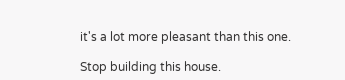it's a lot more pleasant than this one.

Stop building this house.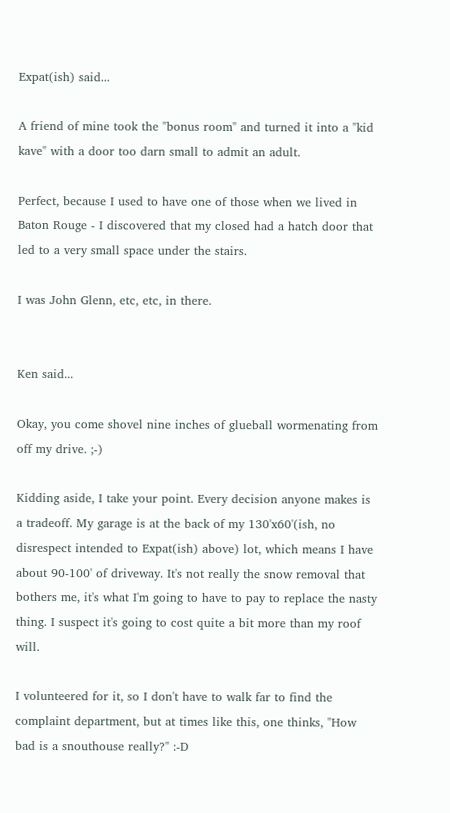Expat(ish) said...

A friend of mine took the "bonus room" and turned it into a "kid kave" with a door too darn small to admit an adult.

Perfect, because I used to have one of those when we lived in Baton Rouge - I discovered that my closed had a hatch door that led to a very small space under the stairs.

I was John Glenn, etc, etc, in there.


Ken said...

Okay, you come shovel nine inches of glueball wormenating from off my drive. ;-)

Kidding aside, I take your point. Every decision anyone makes is a tradeoff. My garage is at the back of my 130'x60'(ish, no disrespect intended to Expat(ish) above) lot, which means I have about 90-100' of driveway. It's not really the snow removal that bothers me, it's what I'm going to have to pay to replace the nasty thing. I suspect it's going to cost quite a bit more than my roof will.

I volunteered for it, so I don't have to walk far to find the complaint department, but at times like this, one thinks, "How bad is a snouthouse really?" :-D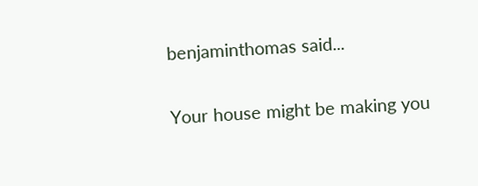benjaminthomas said...

Your house might be making you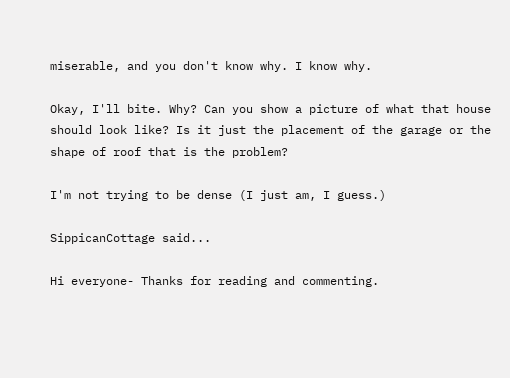miserable, and you don't know why. I know why.

Okay, I'll bite. Why? Can you show a picture of what that house should look like? Is it just the placement of the garage or the shape of roof that is the problem?

I'm not trying to be dense (I just am, I guess.)

SippicanCottage said...

Hi everyone- Thanks for reading and commenting.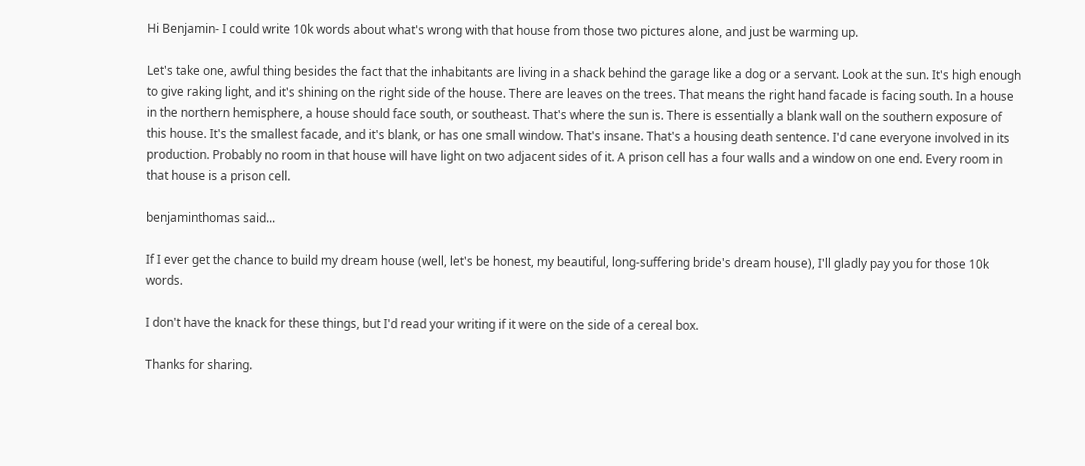Hi Benjamin- I could write 10k words about what's wrong with that house from those two pictures alone, and just be warming up.

Let's take one, awful thing besides the fact that the inhabitants are living in a shack behind the garage like a dog or a servant. Look at the sun. It's high enough to give raking light, and it's shining on the right side of the house. There are leaves on the trees. That means the right hand facade is facing south. In a house in the northern hemisphere, a house should face south, or southeast. That's where the sun is. There is essentially a blank wall on the southern exposure of this house. It's the smallest facade, and it's blank, or has one small window. That's insane. That's a housing death sentence. I'd cane everyone involved in its production. Probably no room in that house will have light on two adjacent sides of it. A prison cell has a four walls and a window on one end. Every room in that house is a prison cell.

benjaminthomas said...

If I ever get the chance to build my dream house (well, let's be honest, my beautiful, long-suffering bride's dream house), I'll gladly pay you for those 10k words.

I don't have the knack for these things, but I'd read your writing if it were on the side of a cereal box.

Thanks for sharing.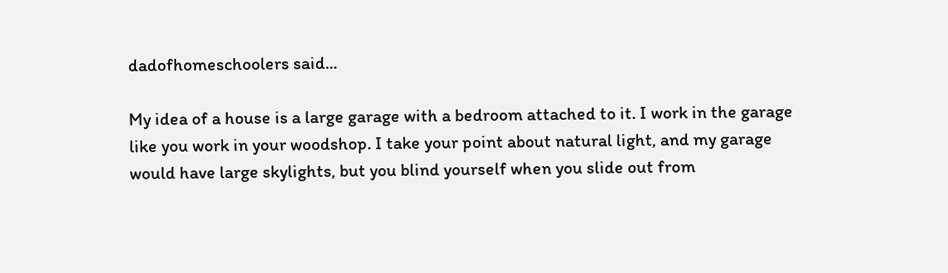dadofhomeschoolers said...

My idea of a house is a large garage with a bedroom attached to it. I work in the garage like you work in your woodshop. I take your point about natural light, and my garage would have large skylights, but you blind yourself when you slide out from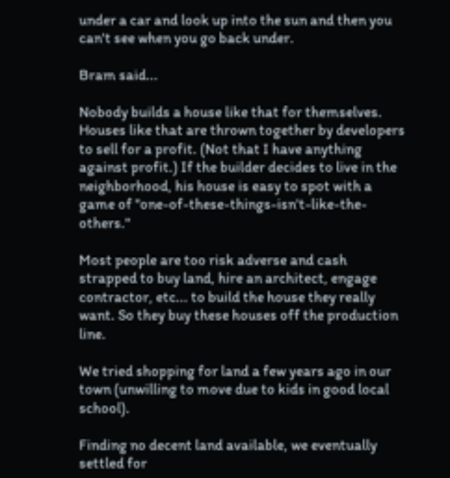under a car and look up into the sun and then you can't see when you go back under.

Bram said...

Nobody builds a house like that for themselves. Houses like that are thrown together by developers to sell for a profit. (Not that I have anything against profit.) If the builder decides to live in the neighborhood, his house is easy to spot with a game of "one-of-these-things-isn't-like-the-others."

Most people are too risk adverse and cash strapped to buy land, hire an architect, engage contractor, etc... to build the house they really want. So they buy these houses off the production line.

We tried shopping for land a few years ago in our town (unwilling to move due to kids in good local school).

Finding no decent land available, we eventually settled for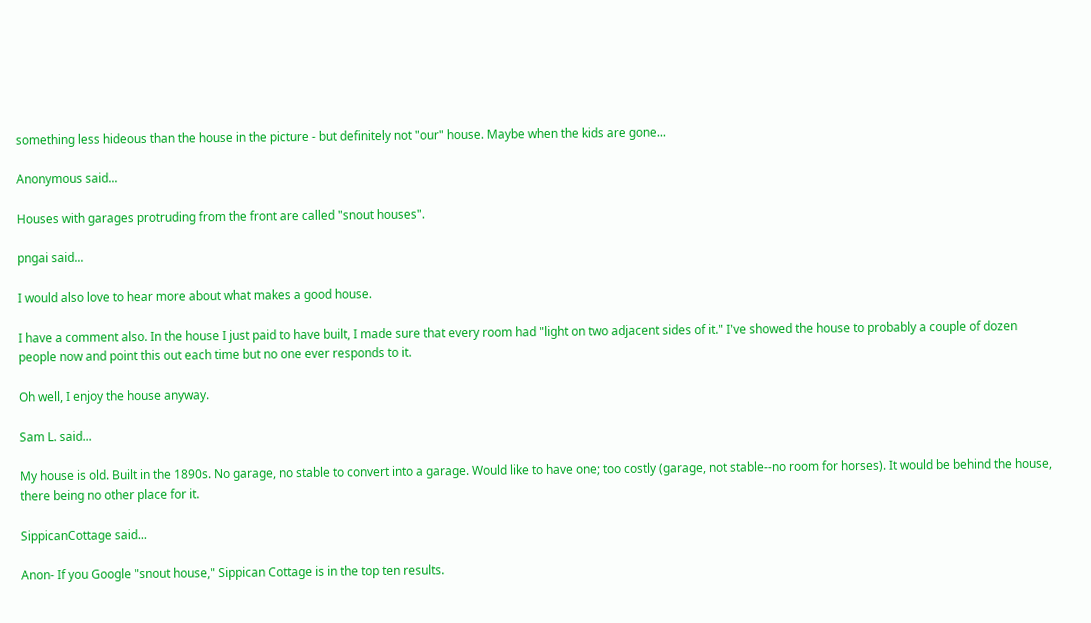something less hideous than the house in the picture - but definitely not "our" house. Maybe when the kids are gone...

Anonymous said...

Houses with garages protruding from the front are called "snout houses".

pngai said...

I would also love to hear more about what makes a good house.

I have a comment also. In the house I just paid to have built, I made sure that every room had "light on two adjacent sides of it." I've showed the house to probably a couple of dozen people now and point this out each time but no one ever responds to it.

Oh well, I enjoy the house anyway.

Sam L. said...

My house is old. Built in the 1890s. No garage, no stable to convert into a garage. Would like to have one; too costly (garage, not stable--no room for horses). It would be behind the house, there being no other place for it.

SippicanCottage said...

Anon- If you Google "snout house," Sippican Cottage is in the top ten results.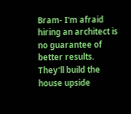Bram- I'm afraid hiring an architect is no guarantee of better results. They'll build the house upside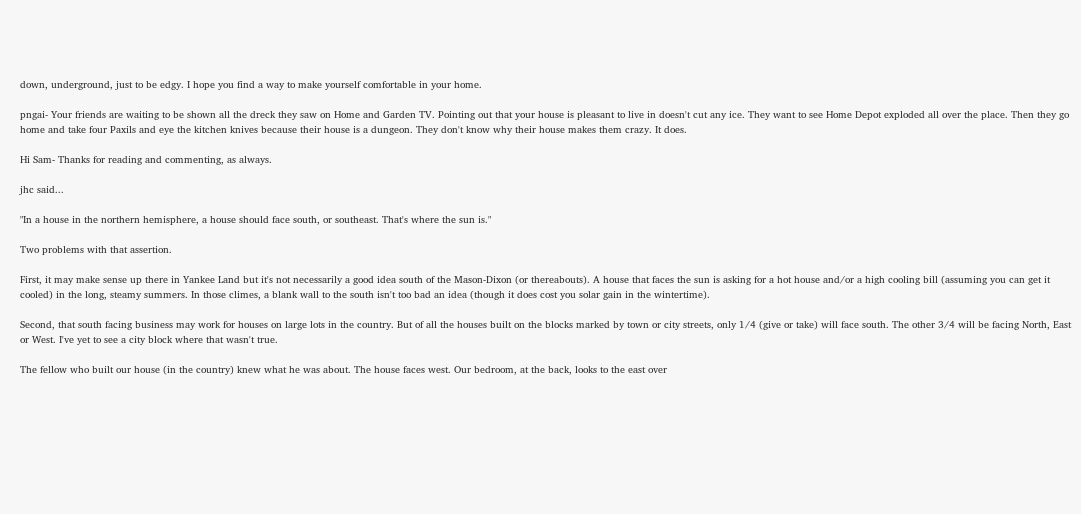down, underground, just to be edgy. I hope you find a way to make yourself comfortable in your home.

pngai- Your friends are waiting to be shown all the dreck they saw on Home and Garden TV. Pointing out that your house is pleasant to live in doesn't cut any ice. They want to see Home Depot exploded all over the place. Then they go home and take four Paxils and eye the kitchen knives because their house is a dungeon. They don't know why their house makes them crazy. It does.

Hi Sam- Thanks for reading and commenting, as always.

jhc said...

"In a house in the northern hemisphere, a house should face south, or southeast. That's where the sun is."

Two problems with that assertion.

First, it may make sense up there in Yankee Land but it's not necessarily a good idea south of the Mason-Dixon (or thereabouts). A house that faces the sun is asking for a hot house and/or a high cooling bill (assuming you can get it cooled) in the long, steamy summers. In those climes, a blank wall to the south isn't too bad an idea (though it does cost you solar gain in the wintertime).

Second, that south facing business may work for houses on large lots in the country. But of all the houses built on the blocks marked by town or city streets, only 1/4 (give or take) will face south. The other 3/4 will be facing North, East or West. I've yet to see a city block where that wasn't true.

The fellow who built our house (in the country) knew what he was about. The house faces west. Our bedroom, at the back, looks to the east over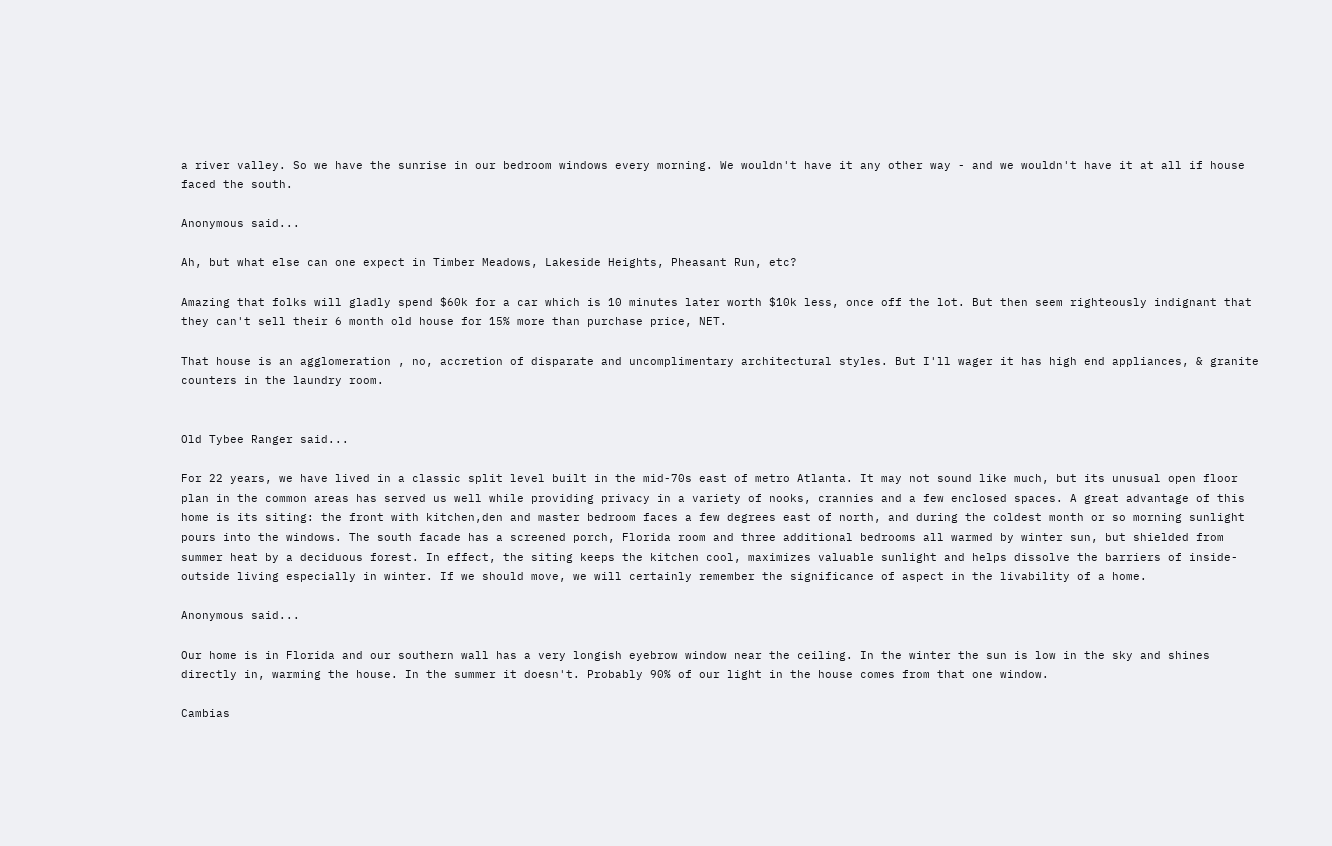a river valley. So we have the sunrise in our bedroom windows every morning. We wouldn't have it any other way - and we wouldn't have it at all if house faced the south.

Anonymous said...

Ah, but what else can one expect in Timber Meadows, Lakeside Heights, Pheasant Run, etc?

Amazing that folks will gladly spend $60k for a car which is 10 minutes later worth $10k less, once off the lot. But then seem righteously indignant that they can't sell their 6 month old house for 15% more than purchase price, NET.

That house is an agglomeration , no, accretion of disparate and uncomplimentary architectural styles. But I'll wager it has high end appliances, & granite counters in the laundry room.


Old Tybee Ranger said...

For 22 years, we have lived in a classic split level built in the mid-70s east of metro Atlanta. It may not sound like much, but its unusual open floor plan in the common areas has served us well while providing privacy in a variety of nooks, crannies and a few enclosed spaces. A great advantage of this home is its siting: the front with kitchen,den and master bedroom faces a few degrees east of north, and during the coldest month or so morning sunlight pours into the windows. The south facade has a screened porch, Florida room and three additional bedrooms all warmed by winter sun, but shielded from summer heat by a deciduous forest. In effect, the siting keeps the kitchen cool, maximizes valuable sunlight and helps dissolve the barriers of inside-outside living especially in winter. If we should move, we will certainly remember the significance of aspect in the livability of a home.

Anonymous said...

Our home is in Florida and our southern wall has a very longish eyebrow window near the ceiling. In the winter the sun is low in the sky and shines directly in, warming the house. In the summer it doesn't. Probably 90% of our light in the house comes from that one window.

Cambias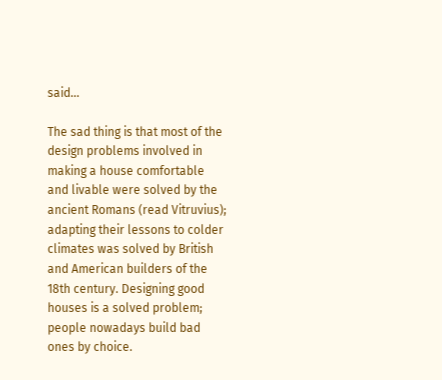said...

The sad thing is that most of the design problems involved in making a house comfortable and livable were solved by the ancient Romans (read Vitruvius); adapting their lessons to colder climates was solved by British and American builders of the 18th century. Designing good houses is a solved problem; people nowadays build bad ones by choice.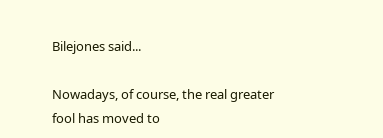Bilejones said...

Nowadays, of course, the real greater fool has moved to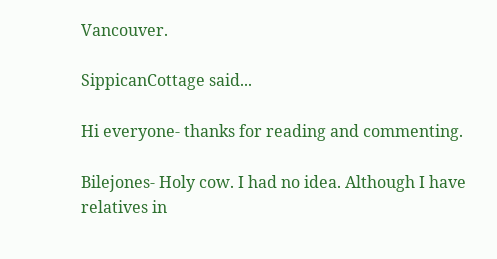Vancouver.

SippicanCottage said...

Hi everyone- thanks for reading and commenting.

Bilejones- Holy cow. I had no idea. Although I have relatives in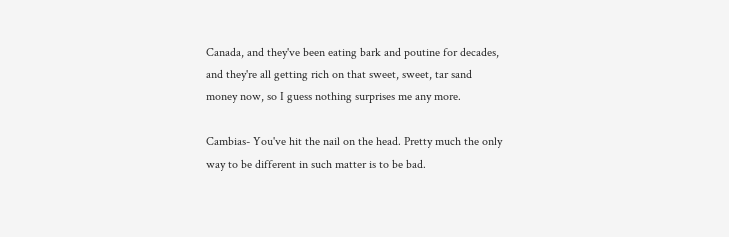Canada, and they've been eating bark and poutine for decades, and they're all getting rich on that sweet, sweet, tar sand money now, so I guess nothing surprises me any more.

Cambias- You've hit the nail on the head. Pretty much the only way to be different in such matter is to be bad.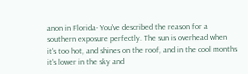anon in Florida- You've described the reason for a southern exposure perfectly. The sun is overhead when it's too hot, and shines on the roof, and in the cool months it's lower in the sky and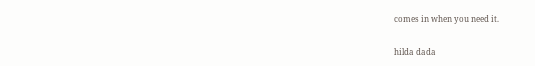comes in when you need it.

hilda dada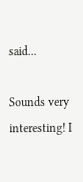said...

Sounds very interesting! I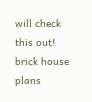will check this out! brick house plans